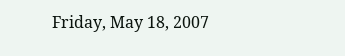Friday, May 18, 2007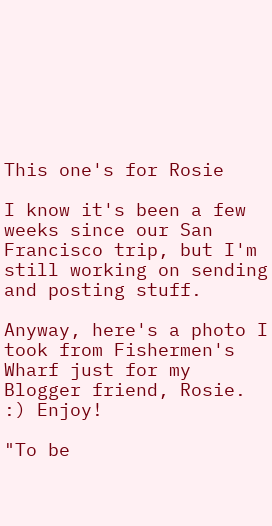This one's for Rosie

I know it's been a few weeks since our San Francisco trip, but I'm still working on sending and posting stuff.

Anyway, here's a photo I took from Fishermen's Wharf just for my Blogger friend, Rosie. :) Enjoy!

"To be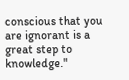conscious that you are ignorant is a great step to knowledge."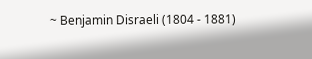~ Benjamin Disraeli (1804 - 1881)